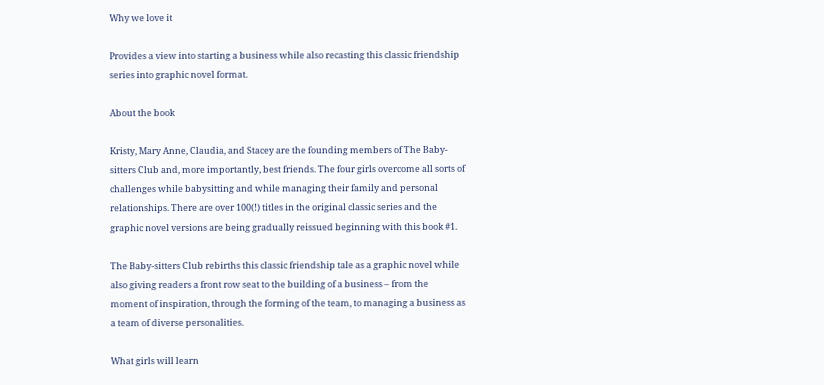Why we love it

Provides a view into starting a business while also recasting this classic friendship series into graphic novel format.

About the book

Kristy, Mary Anne, Claudia, and Stacey are the founding members of The Baby-sitters Club and, more importantly, best friends. The four girls overcome all sorts of challenges while babysitting and while managing their family and personal relationships. There are over 100(!) titles in the original classic series and the graphic novel versions are being gradually reissued beginning with this book #1.

The Baby-sitters Club rebirths this classic friendship tale as a graphic novel while also giving readers a front row seat to the building of a business – from the moment of inspiration, through the forming of the team, to managing a business as a team of diverse personalities.

What girls will learn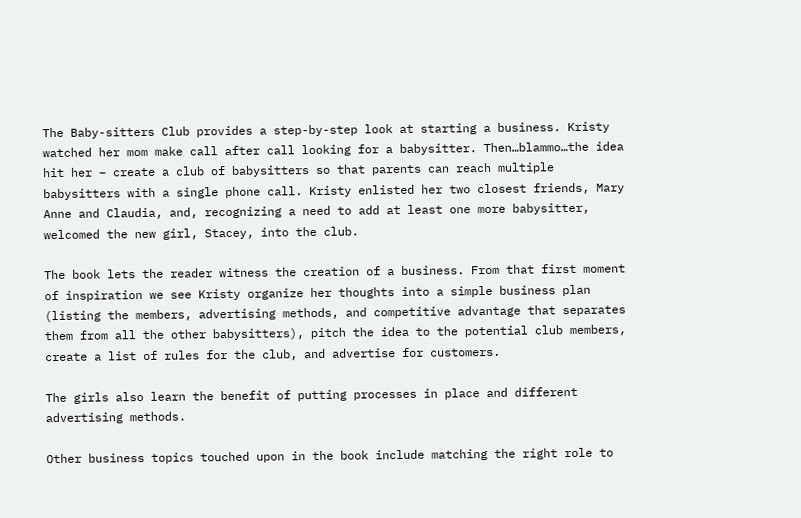The Baby-sitters Club provides a step-by-step look at starting a business. Kristy watched her mom make call after call looking for a babysitter. Then…blammo…the idea hit her – create a club of babysitters so that parents can reach multiple babysitters with a single phone call. Kristy enlisted her two closest friends, Mary Anne and Claudia, and, recognizing a need to add at least one more babysitter, welcomed the new girl, Stacey, into the club.

The book lets the reader witness the creation of a business. From that first moment of inspiration we see Kristy organize her thoughts into a simple business plan (listing the members, advertising methods, and competitive advantage that separates them from all the other babysitters), pitch the idea to the potential club members, create a list of rules for the club, and advertise for customers.

The girls also learn the benefit of putting processes in place and different advertising methods.

Other business topics touched upon in the book include matching the right role to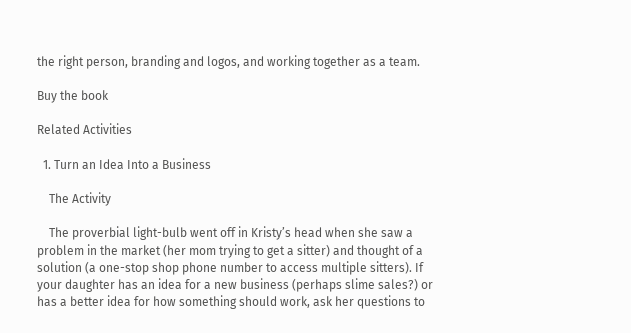the right person, branding and logos, and working together as a team.

Buy the book

Related Activities

  1. Turn an Idea Into a Business

    The Activity

    The proverbial light-bulb went off in Kristy’s head when she saw a problem in the market (her mom trying to get a sitter) and thought of a solution (a one-stop shop phone number to access multiple sitters). If your daughter has an idea for a new business (perhaps slime sales?) or has a better idea for how something should work, ask her questions to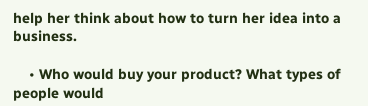help her think about how to turn her idea into a business.

    • Who would buy your product? What types of people would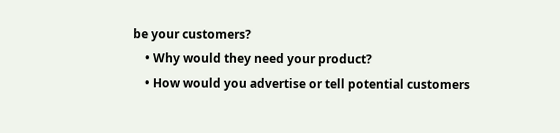be your customers?
    • Why would they need your product?
    • How would you advertise or tell potential customers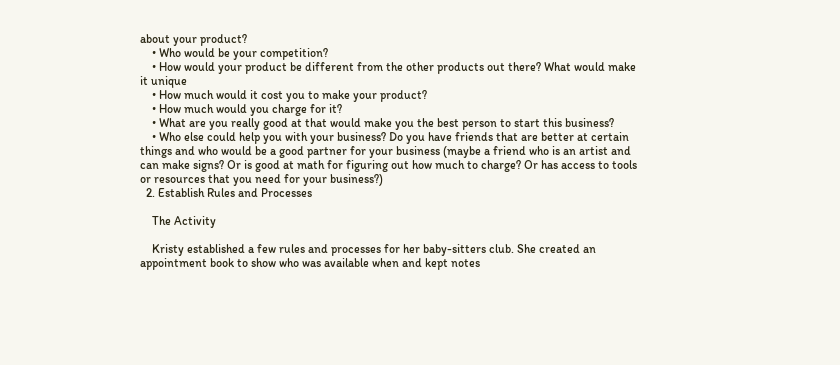about your product?
    • Who would be your competition?
    • How would your product be different from the other products out there? What would make it unique
    • How much would it cost you to make your product?
    • How much would you charge for it?
    • What are you really good at that would make you the best person to start this business?
    • Who else could help you with your business? Do you have friends that are better at certain things and who would be a good partner for your business (maybe a friend who is an artist and can make signs? Or is good at math for figuring out how much to charge? Or has access to tools or resources that you need for your business?)
  2. Establish Rules and Processes

    The Activity

    Kristy established a few rules and processes for her baby-sitters club. She created an appointment book to show who was available when and kept notes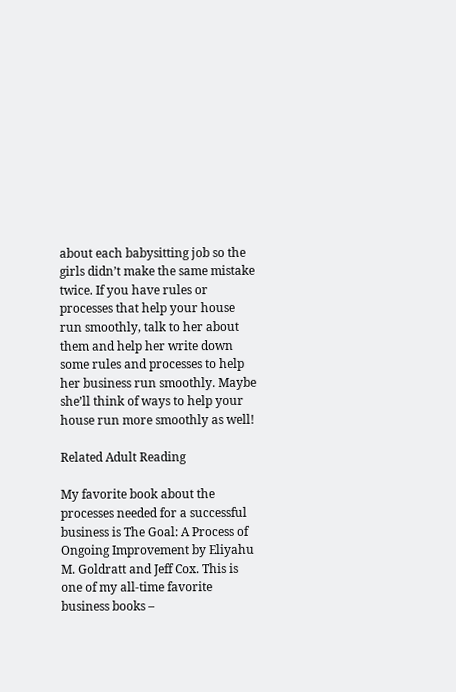about each babysitting job so the girls didn’t make the same mistake twice. If you have rules or processes that help your house run smoothly, talk to her about them and help her write down some rules and processes to help her business run smoothly. Maybe she’ll think of ways to help your house run more smoothly as well!

Related Adult Reading

My favorite book about the processes needed for a successful business is The Goal: A Process of Ongoing Improvement by Eliyahu M. Goldratt and Jeff Cox. This is one of my all-time favorite business books –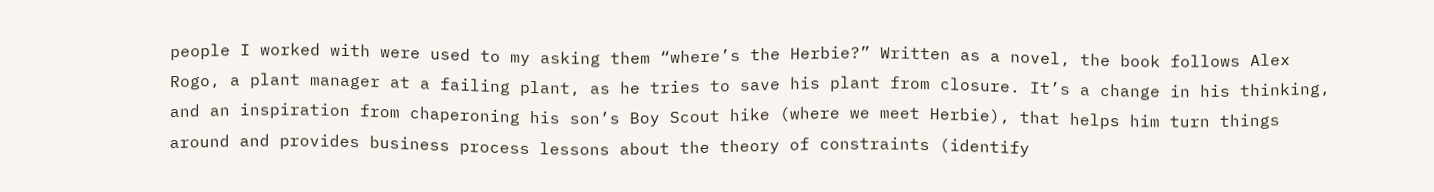people I worked with were used to my asking them “where’s the Herbie?” Written as a novel, the book follows Alex Rogo, a plant manager at a failing plant, as he tries to save his plant from closure. It’s a change in his thinking, and an inspiration from chaperoning his son’s Boy Scout hike (where we meet Herbie), that helps him turn things around and provides business process lessons about the theory of constraints (identify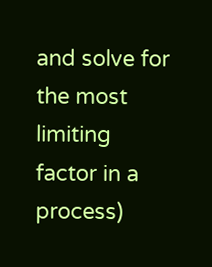and solve for the most limiting factor in a process)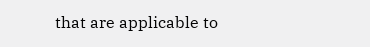that are applicable to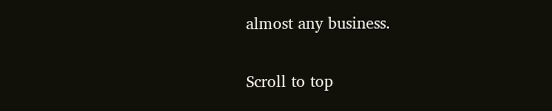almost any business.

Scroll to top